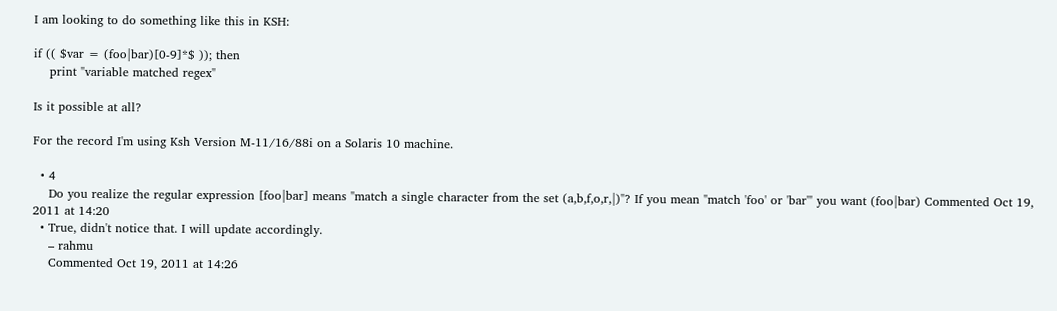I am looking to do something like this in KSH:

if (( $var = (foo|bar)[0-9]*$ )); then
    print "variable matched regex"

Is it possible at all?

For the record I'm using Ksh Version M-11/16/88i on a Solaris 10 machine.

  • 4
    Do you realize the regular expression [foo|bar] means "match a single character from the set (a,b,f,o,r,|)"? If you mean "match 'foo' or 'bar'" you want (foo|bar) Commented Oct 19, 2011 at 14:20
  • True, didn't notice that. I will update accordingly.
    – rahmu
    Commented Oct 19, 2011 at 14:26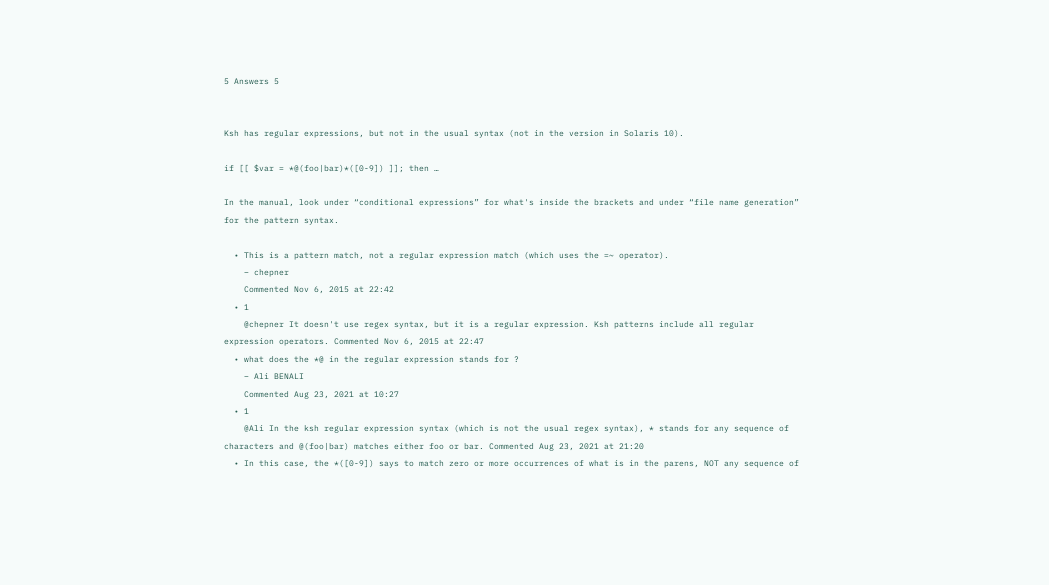5 Answers 5


Ksh has regular expressions, but not in the usual syntax (not in the version in Solaris 10).

if [[ $var = *@(foo|bar)*([0-9]) ]]; then …

In the manual, look under “conditional expressions” for what's inside the brackets and under “file name generation” for the pattern syntax.

  • This is a pattern match, not a regular expression match (which uses the =~ operator).
    – chepner
    Commented Nov 6, 2015 at 22:42
  • 1
    @chepner It doesn't use regex syntax, but it is a regular expression. Ksh patterns include all regular expression operators. Commented Nov 6, 2015 at 22:47
  • what does the *@ in the regular expression stands for ?
    – Ali BENALI
    Commented Aug 23, 2021 at 10:27
  • 1
    @Ali In the ksh regular expression syntax (which is not the usual regex syntax), * stands for any sequence of characters and @(foo|bar) matches either foo or bar. Commented Aug 23, 2021 at 21:20
  • In this case, the *([0-9]) says to match zero or more occurrences of what is in the parens, NOT any sequence of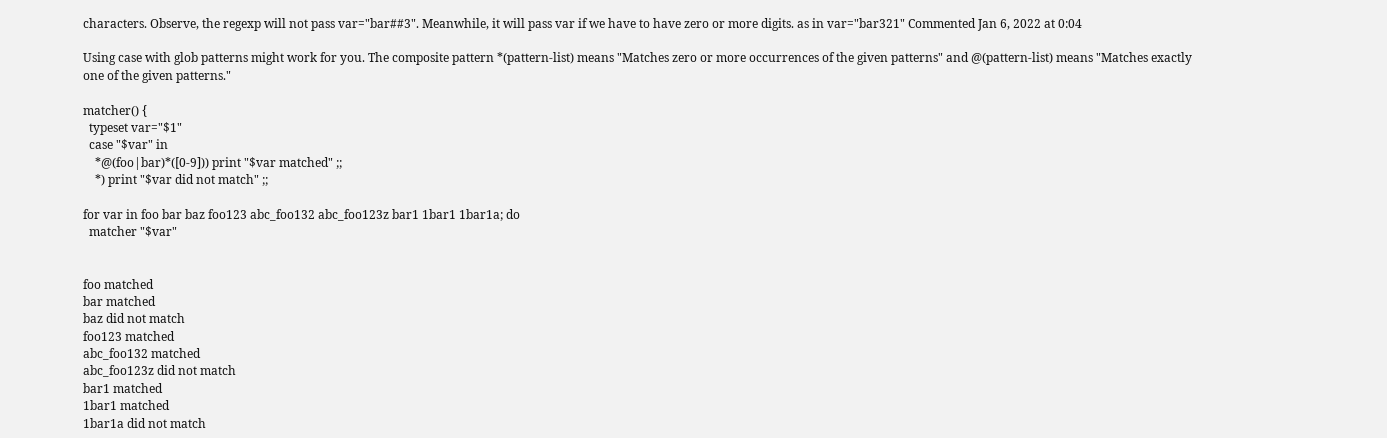characters. Observe, the regexp will not pass var="bar##3". Meanwhile, it will pass var if we have to have zero or more digits. as in var="bar321" Commented Jan 6, 2022 at 0:04

Using case with glob patterns might work for you. The composite pattern *(pattern-list) means "Matches zero or more occurrences of the given patterns" and @(pattern-list) means "Matches exactly one of the given patterns."

matcher() {
  typeset var="$1"
  case "$var" in
    *@(foo|bar)*([0-9])) print "$var matched" ;;
    *) print "$var did not match" ;;

for var in foo bar baz foo123 abc_foo132 abc_foo123z bar1 1bar1 1bar1a; do
  matcher "$var"


foo matched
bar matched
baz did not match
foo123 matched
abc_foo132 matched
abc_foo123z did not match
bar1 matched
1bar1 matched
1bar1a did not match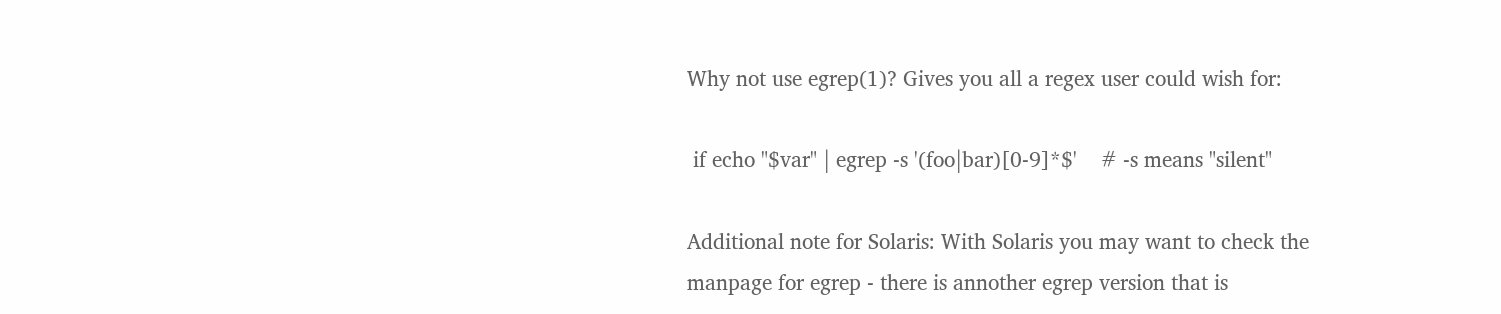Why not use egrep(1)? Gives you all a regex user could wish for:

 if echo "$var" | egrep -s '(foo|bar)[0-9]*$'    # -s means "silent"

Additional note for Solaris: With Solaris you may want to check the manpage for egrep - there is annother egrep version that is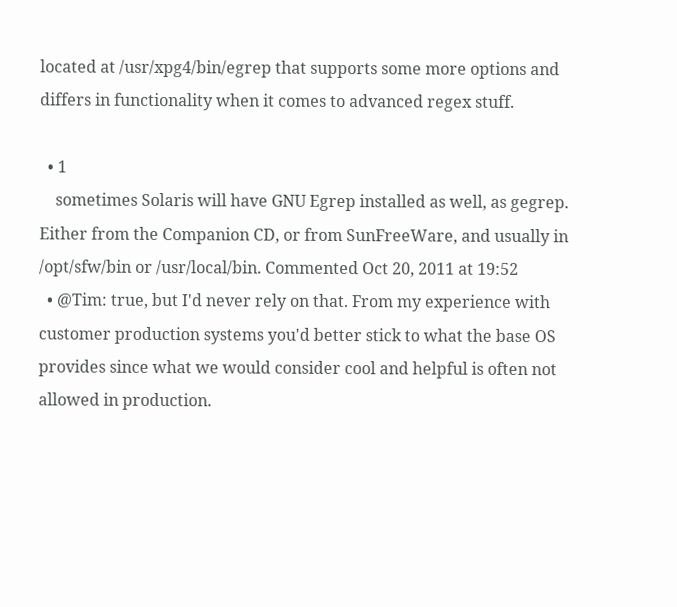located at /usr/xpg4/bin/egrep that supports some more options and differs in functionality when it comes to advanced regex stuff.

  • 1
    sometimes Solaris will have GNU Egrep installed as well, as gegrep. Either from the Companion CD, or from SunFreeWare, and usually in /opt/sfw/bin or /usr/local/bin. Commented Oct 20, 2011 at 19:52
  • @Tim: true, but I'd never rely on that. From my experience with customer production systems you'd better stick to what the base OS provides since what we would consider cool and helpful is often not allowed in production.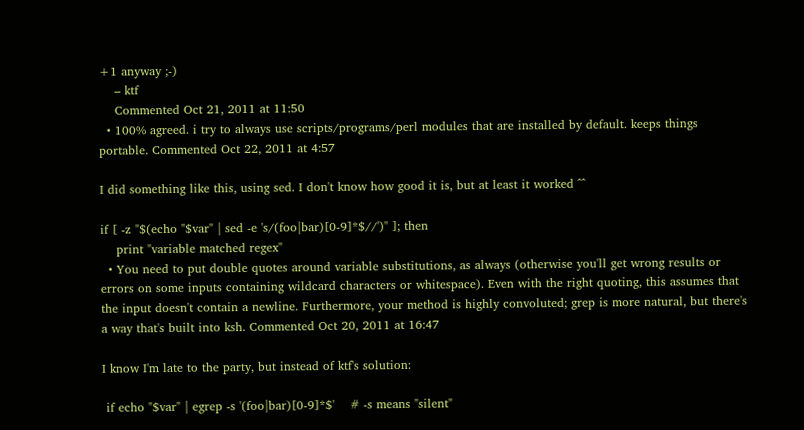+1 anyway ;-)
    – ktf
    Commented Oct 21, 2011 at 11:50
  • 100% agreed. i try to always use scripts/programs/perl modules that are installed by default. keeps things portable. Commented Oct 22, 2011 at 4:57

I did something like this, using sed. I don't know how good it is, but at least it worked ^^

if [ -z "$(echo "$var" | sed -e 's/(foo|bar)[0-9]*$//')" ]; then
    print "variable matched regex"
  • You need to put double quotes around variable substitutions, as always (otherwise you'll get wrong results or errors on some inputs containing wildcard characters or whitespace). Even with the right quoting, this assumes that the input doesn't contain a newline. Furthermore, your method is highly convoluted; grep is more natural, but there's a way that's built into ksh. Commented Oct 20, 2011 at 16:47

I know I'm late to the party, but instead of ktf's solution:

 if echo "$var" | egrep -s '(foo|bar)[0-9]*$'    # -s means "silent"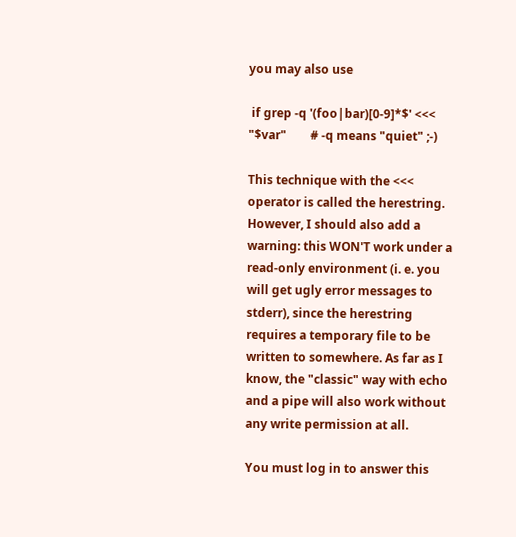you may also use

 if grep -q '(foo|bar)[0-9]*$' <<< "$var"        # -q means "quiet" ;-)

This technique with the <<< operator is called the herestring. However, I should also add a warning: this WON'T work under a read-only environment (i. e. you will get ugly error messages to stderr), since the herestring requires a temporary file to be written to somewhere. As far as I know, the "classic" way with echo and a pipe will also work without any write permission at all.

You must log in to answer this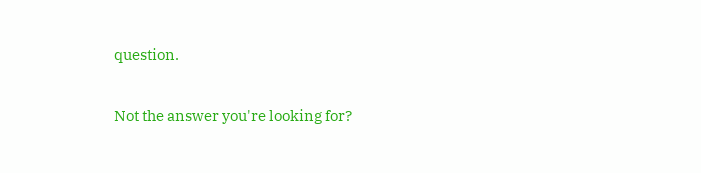question.

Not the answer you're looking for?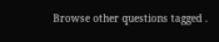Browse other questions tagged .